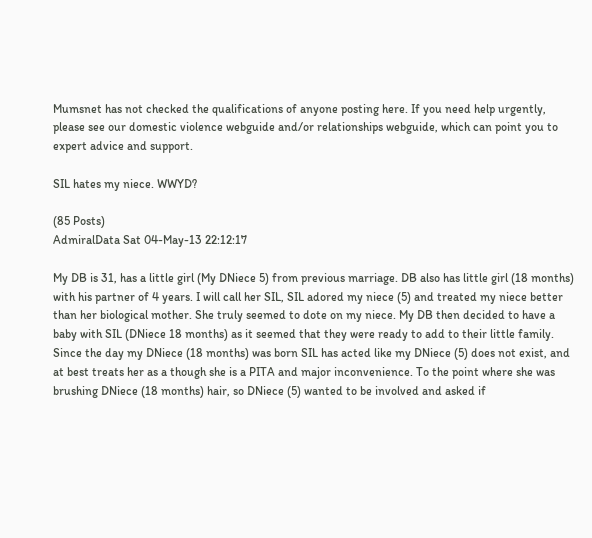Mumsnet has not checked the qualifications of anyone posting here. If you need help urgently, please see our domestic violence webguide and/or relationships webguide, which can point you to expert advice and support.

SIL hates my niece. WWYD?

(85 Posts)
AdmiralData Sat 04-May-13 22:12:17

My DB is 31, has a little girl (My DNiece 5) from previous marriage. DB also has little girl (18 months) with his partner of 4 years. I will call her SIL, SIL adored my niece (5) and treated my niece better than her biological mother. She truly seemed to dote on my niece. My DB then decided to have a baby with SIL (DNiece 18 months) as it seemed that they were ready to add to their little family.
Since the day my DNiece (18 months) was born SIL has acted like my DNiece (5) does not exist, and at best treats her as a though she is a PITA and major inconvenience. To the point where she was brushing DNiece (18 months) hair, so DNiece (5) wanted to be involved and asked if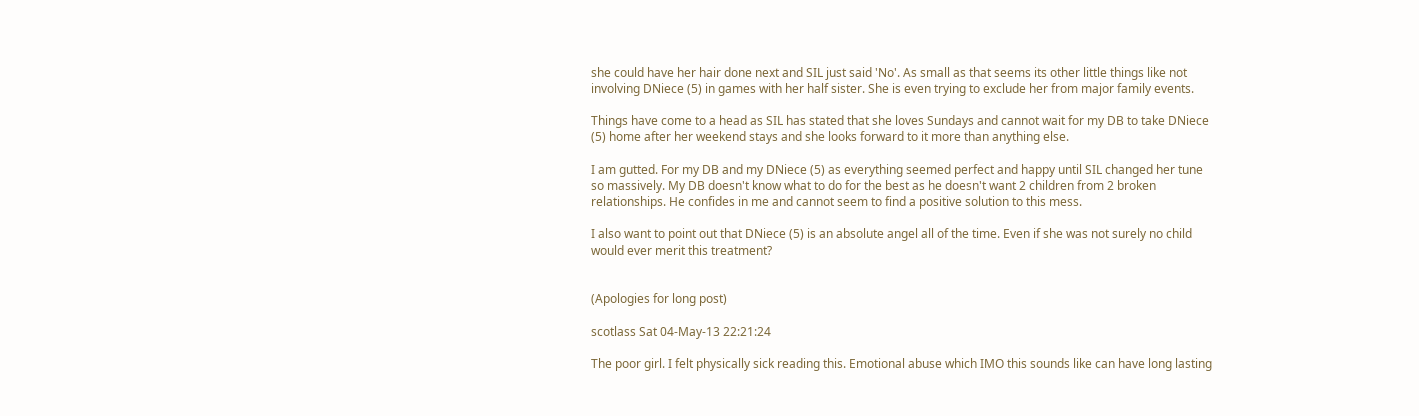she could have her hair done next and SIL just said 'No'. As small as that seems its other little things like not involving DNiece (5) in games with her half sister. She is even trying to exclude her from major family events.

Things have come to a head as SIL has stated that she loves Sundays and cannot wait for my DB to take DNiece (5) home after her weekend stays and she looks forward to it more than anything else.

I am gutted. For my DB and my DNiece (5) as everything seemed perfect and happy until SIL changed her tune so massively. My DB doesn't know what to do for the best as he doesn't want 2 children from 2 broken relationships. He confides in me and cannot seem to find a positive solution to this mess.

I also want to point out that DNiece (5) is an absolute angel all of the time. Even if she was not surely no child would ever merit this treatment?


(Apologies for long post)

scotlass Sat 04-May-13 22:21:24

The poor girl. I felt physically sick reading this. Emotional abuse which IMO this sounds like can have long lasting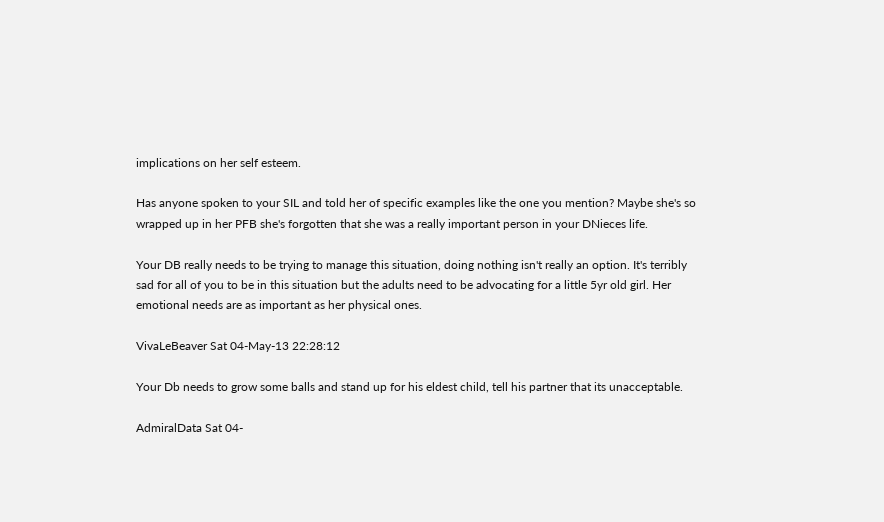implications on her self esteem.

Has anyone spoken to your SIL and told her of specific examples like the one you mention? Maybe she's so wrapped up in her PFB she's forgotten that she was a really important person in your DNieces life.

Your DB really needs to be trying to manage this situation, doing nothing isn't really an option. It's terribly sad for all of you to be in this situation but the adults need to be advocating for a little 5yr old girl. Her emotional needs are as important as her physical ones.

VivaLeBeaver Sat 04-May-13 22:28:12

Your Db needs to grow some balls and stand up for his eldest child, tell his partner that its unacceptable.

AdmiralData Sat 04-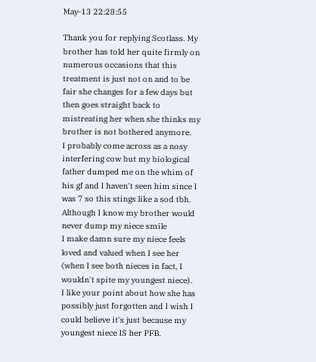May-13 22:28:55

Thank you for replying Scotlass. My brother has told her quite firmly on numerous occasions that this treatment is just not on and to be fair she changes for a few days but then goes straight back to mistreating her when she thinks my brother is not bothered anymore.
I probably come across as a nosy interfering cow but my biological father dumped me on the whim of his gf and I haven't seen him since I was 7 so this stings like a sod tbh. Although I know my brother would never dump my niece smile
I make damn sure my niece feels loved and valued when I see her (when I see both nieces in fact, I wouldn't spite my youngest niece).
I like your point about how she has possibly just forgotten and I wish I could believe it's just because my youngest niece IS her PFB.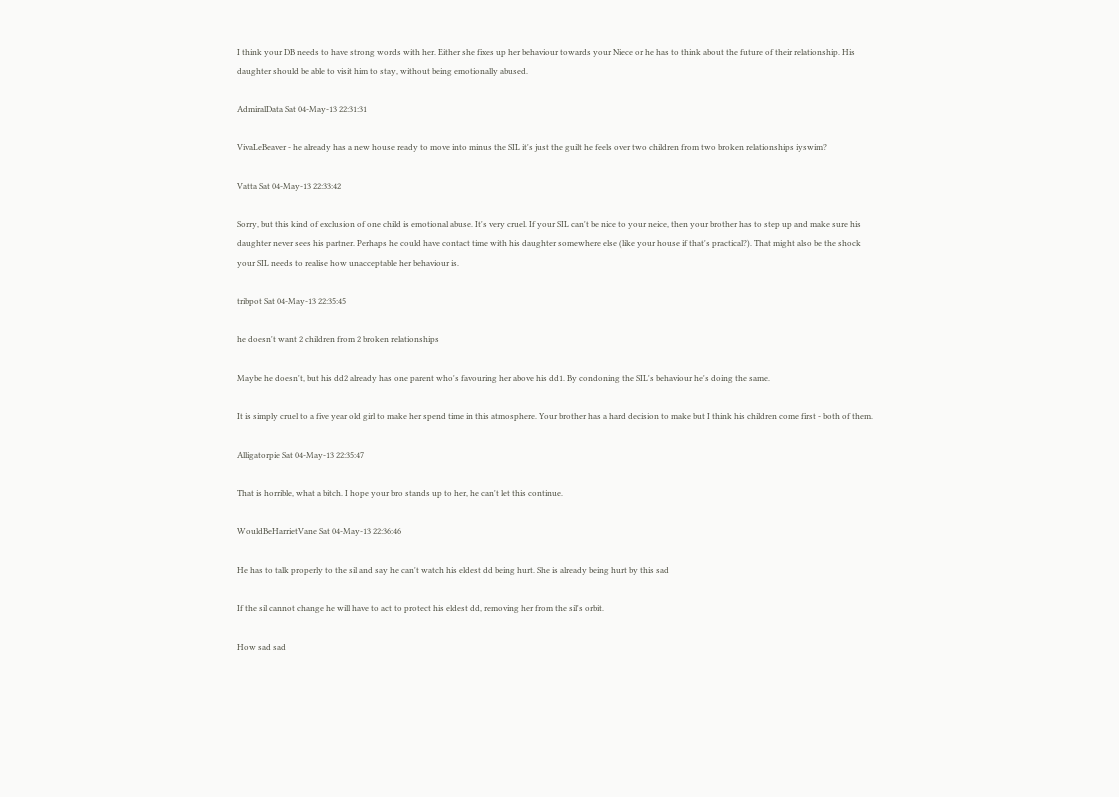I think your DB needs to have strong words with her. Either she fixes up her behaviour towards your Niece or he has to think about the future of their relationship. His daughter should be able to visit him to stay, without being emotionally abused.

AdmiralData Sat 04-May-13 22:31:31

VivaLeBeaver - he already has a new house ready to move into minus the SIL it's just the guilt he feels over two children from two broken relationships iyswim?

Vatta Sat 04-May-13 22:33:42

Sorry, but this kind of exclusion of one child is emotional abuse. It's very cruel. If your SIL can't be nice to your neice, then your brother has to step up and make sure his daughter never sees his partner. Perhaps he could have contact time with his daughter somewhere else (like your house if that's practical?). That might also be the shock your SIL needs to realise how unacceptable her behaviour is.

tribpot Sat 04-May-13 22:35:45

he doesn't want 2 children from 2 broken relationships

Maybe he doesn't, but his dd2 already has one parent who's favouring her above his dd1. By condoning the SIL's behaviour he's doing the same.

It is simply cruel to a five year old girl to make her spend time in this atmosphere. Your brother has a hard decision to make but I think his children come first - both of them.

Alligatorpie Sat 04-May-13 22:35:47

That is horrible, what a bitch. I hope your bro stands up to her, he can't let this continue.

WouldBeHarrietVane Sat 04-May-13 22:36:46

He has to talk properly to the sil and say he can't watch his eldest dd being hurt. She is already being hurt by this sad

If the sil cannot change he will have to act to protect his eldest dd, removing her from the sil's orbit.

How sad sad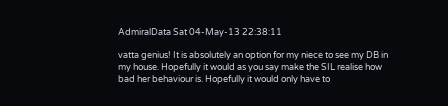AdmiralData Sat 04-May-13 22:38:11

vatta genius! It is absolutely an option for my niece to see my DB in my house. Hopefully it would as you say make the SIL realise how bad her behaviour is. Hopefully it would only have to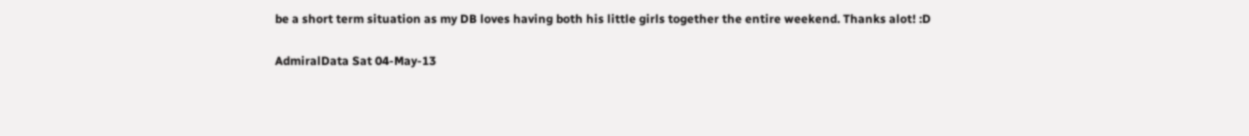be a short term situation as my DB loves having both his little girls together the entire weekend. Thanks alot! :D

AdmiralData Sat 04-May-13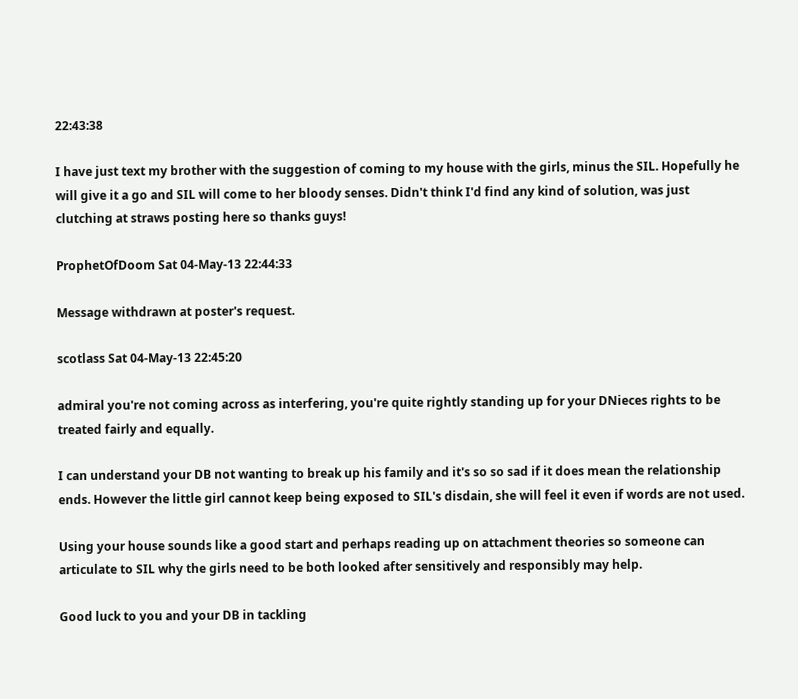22:43:38

I have just text my brother with the suggestion of coming to my house with the girls, minus the SIL. Hopefully he will give it a go and SIL will come to her bloody senses. Didn't think I'd find any kind of solution, was just clutching at straws posting here so thanks guys!

ProphetOfDoom Sat 04-May-13 22:44:33

Message withdrawn at poster's request.

scotlass Sat 04-May-13 22:45:20

admiral you're not coming across as interfering, you're quite rightly standing up for your DNieces rights to be treated fairly and equally.

I can understand your DB not wanting to break up his family and it's so so sad if it does mean the relationship ends. However the little girl cannot keep being exposed to SIL's disdain, she will feel it even if words are not used.

Using your house sounds like a good start and perhaps reading up on attachment theories so someone can articulate to SIL why the girls need to be both looked after sensitively and responsibly may help.

Good luck to you and your DB in tackling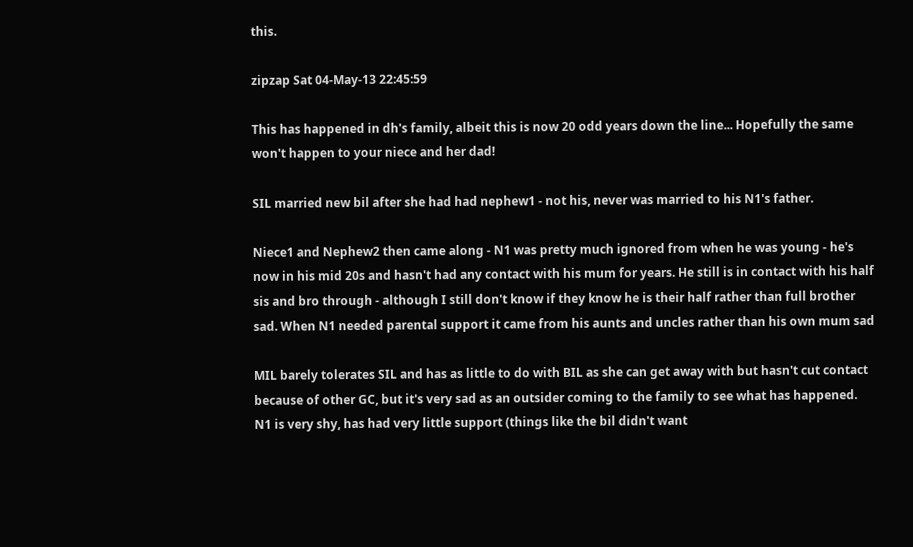this.

zipzap Sat 04-May-13 22:45:59

This has happened in dh's family, albeit this is now 20 odd years down the line... Hopefully the same won't happen to your niece and her dad!

SIL married new bil after she had had nephew1 - not his, never was married to his N1's father.

Niece1 and Nephew2 then came along - N1 was pretty much ignored from when he was young - he's now in his mid 20s and hasn't had any contact with his mum for years. He still is in contact with his half sis and bro through - although I still don't know if they know he is their half rather than full brother sad. When N1 needed parental support it came from his aunts and uncles rather than his own mum sad

MIL barely tolerates SIL and has as little to do with BIL as she can get away with but hasn't cut contact because of other GC, but it's very sad as an outsider coming to the family to see what has happened. N1 is very shy, has had very little support (things like the bil didn't want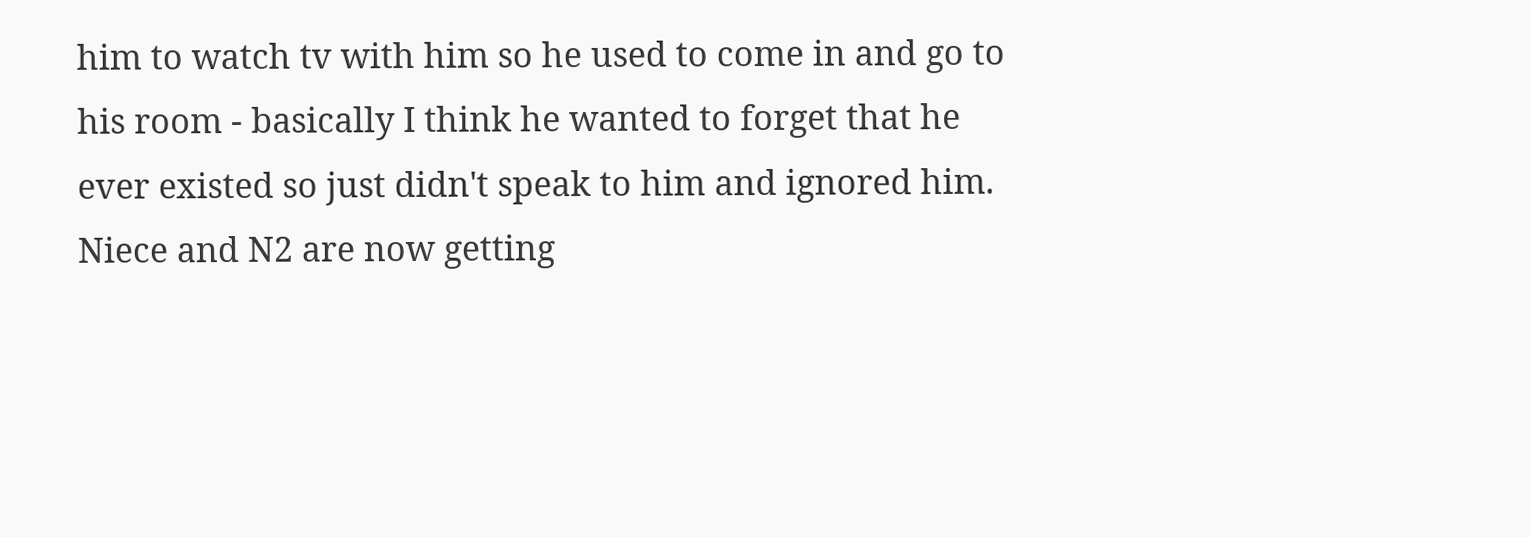him to watch tv with him so he used to come in and go to his room - basically I think he wanted to forget that he ever existed so just didn't speak to him and ignored him. Niece and N2 are now getting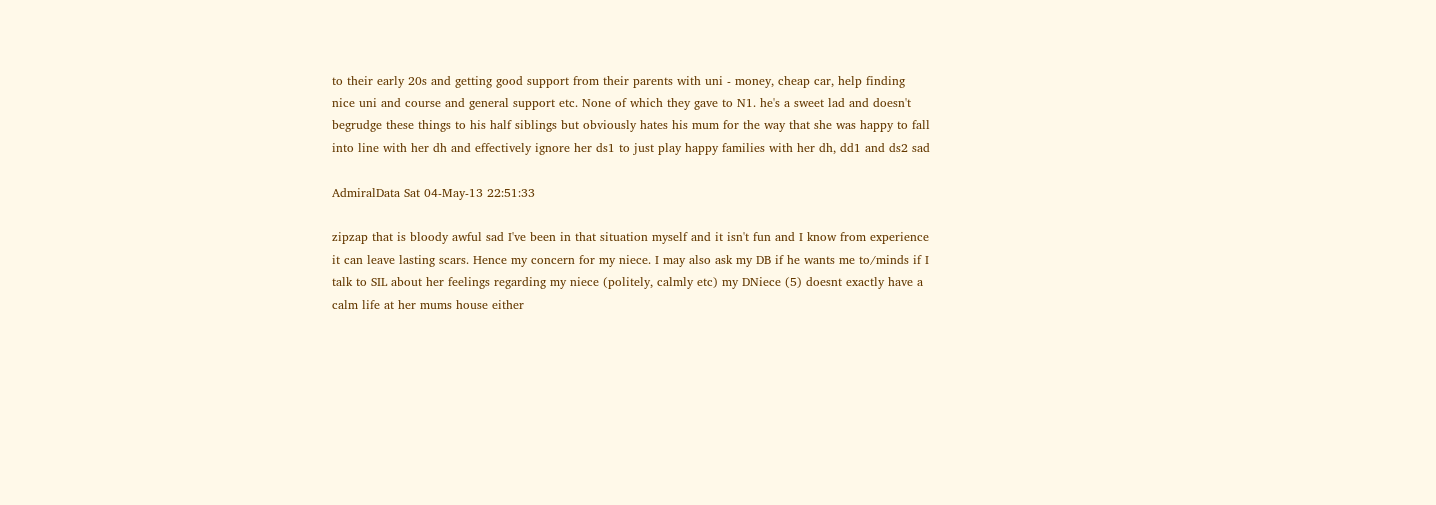to their early 20s and getting good support from their parents with uni - money, cheap car, help finding nice uni and course and general support etc. None of which they gave to N1. he's a sweet lad and doesn't begrudge these things to his half siblings but obviously hates his mum for the way that she was happy to fall into line with her dh and effectively ignore her ds1 to just play happy families with her dh, dd1 and ds2 sad

AdmiralData Sat 04-May-13 22:51:33

zipzap that is bloody awful sad I've been in that situation myself and it isn't fun and I know from experience it can leave lasting scars. Hence my concern for my niece. I may also ask my DB if he wants me to/minds if I talk to SIL about her feelings regarding my niece (politely, calmly etc) my DNiece (5) doesnt exactly have a calm life at her mums house either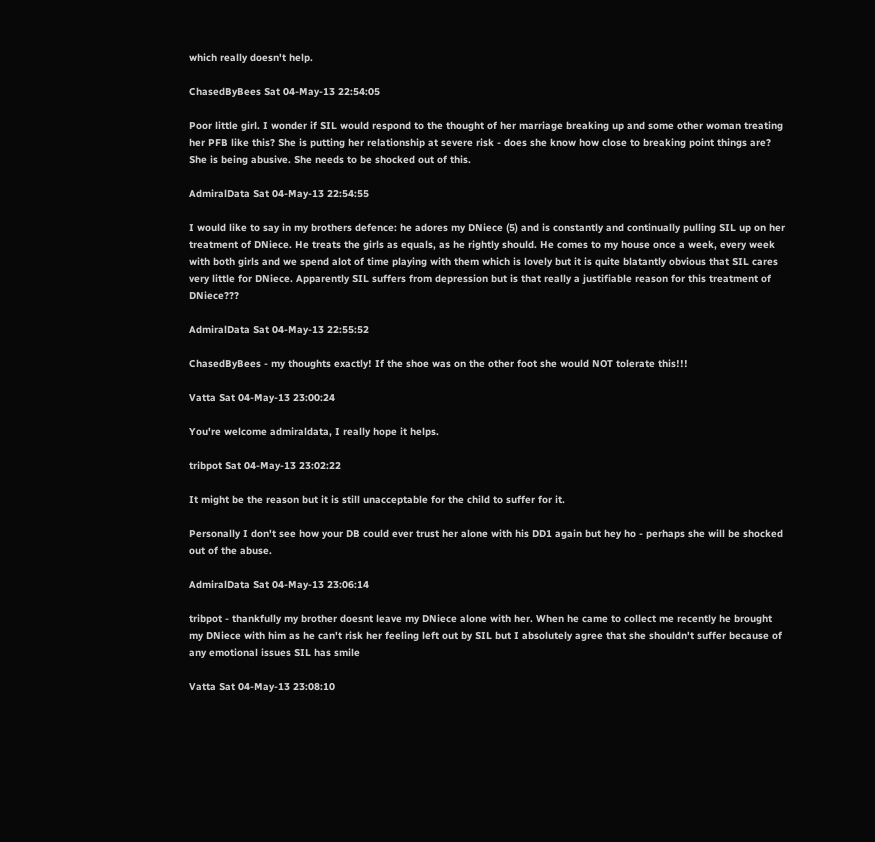which really doesn't help.

ChasedByBees Sat 04-May-13 22:54:05

Poor little girl. I wonder if SIL would respond to the thought of her marriage breaking up and some other woman treating her PFB like this? She is putting her relationship at severe risk - does she know how close to breaking point things are? She is being abusive. She needs to be shocked out of this.

AdmiralData Sat 04-May-13 22:54:55

I would like to say in my brothers defence: he adores my DNiece (5) and is constantly and continually pulling SIL up on her treatment of DNiece. He treats the girls as equals, as he rightly should. He comes to my house once a week, every week with both girls and we spend alot of time playing with them which is lovely but it is quite blatantly obvious that SIL cares very little for DNiece. Apparently SIL suffers from depression but is that really a justifiable reason for this treatment of DNiece???

AdmiralData Sat 04-May-13 22:55:52

ChasedByBees - my thoughts exactly! If the shoe was on the other foot she would NOT tolerate this!!!

Vatta Sat 04-May-13 23:00:24

You're welcome admiraldata, I really hope it helps.

tribpot Sat 04-May-13 23:02:22

It might be the reason but it is still unacceptable for the child to suffer for it.

Personally I don't see how your DB could ever trust her alone with his DD1 again but hey ho - perhaps she will be shocked out of the abuse.

AdmiralData Sat 04-May-13 23:06:14

tribpot - thankfully my brother doesnt leave my DNiece alone with her. When he came to collect me recently he brought my DNiece with him as he can't risk her feeling left out by SIL but I absolutely agree that she shouldn't suffer because of any emotional issues SIL has smile

Vatta Sat 04-May-13 23:08:10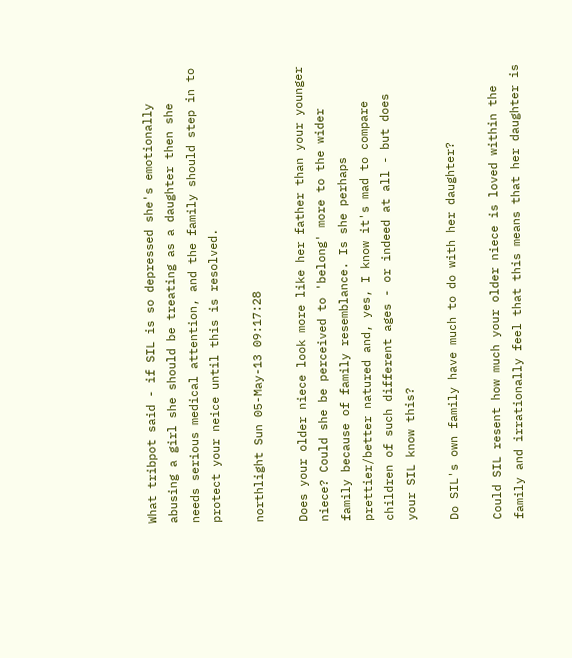What tribpot said - if SIL is so depressed she's emotionally abusing a girl she should be treating as a daughter then she needs serious medical attention, and the family should step in to protect your neice until this is resolved.

northlight Sun 05-May-13 09:17:28

Does your older niece look more like her father than your younger niece? Could she be perceived to 'belong' more to the wider family because of family resemblance. Is she perhaps prettier/better natured and, yes, I know it's mad to compare children of such different ages - or indeed at all - but does your SIL know this?

Do SIL's own family have much to do with her daughter?

Could SIL resent how much your older niece is loved within the family and irrationally feel that this means that her daughter is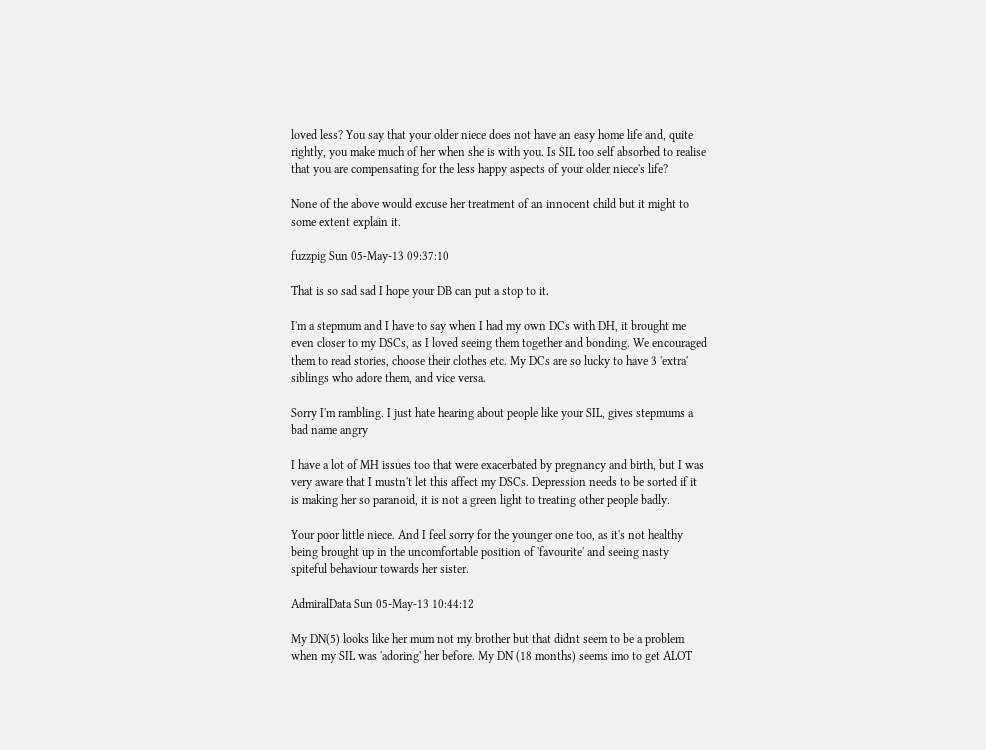loved less? You say that your older niece does not have an easy home life and, quite rightly, you make much of her when she is with you. Is SIL too self absorbed to realise that you are compensating for the less happy aspects of your older niece's life?

None of the above would excuse her treatment of an innocent child but it might to some extent explain it.

fuzzpig Sun 05-May-13 09:37:10

That is so sad sad I hope your DB can put a stop to it.

I'm a stepmum and I have to say when I had my own DCs with DH, it brought me even closer to my DSCs, as I loved seeing them together and bonding. We encouraged them to read stories, choose their clothes etc. My DCs are so lucky to have 3 'extra' siblings who adore them, and vice versa.

Sorry I'm rambling. I just hate hearing about people like your SIL, gives stepmums a bad name angry

I have a lot of MH issues too that were exacerbated by pregnancy and birth, but I was very aware that I mustn't let this affect my DSCs. Depression needs to be sorted if it is making her so paranoid, it is not a green light to treating other people badly.

Your poor little niece. And I feel sorry for the younger one too, as it's not healthy being brought up in the uncomfortable position of 'favourite' and seeing nasty spiteful behaviour towards her sister.

AdmiralData Sun 05-May-13 10:44:12

My DN(5) looks like her mum not my brother but that didnt seem to be a problem when my SIL was 'adoring' her before. My DN (18 months) seems imo to get ALOT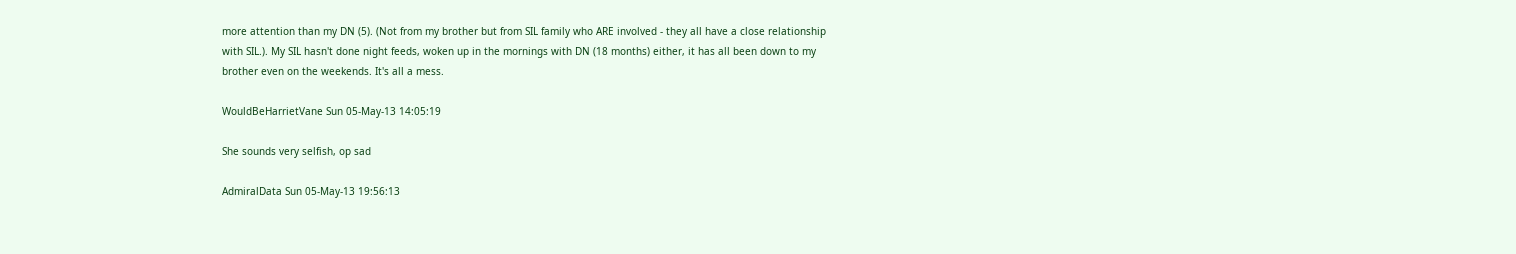more attention than my DN (5). (Not from my brother but from SIL family who ARE involved - they all have a close relationship with SIL.). My SIL hasn't done night feeds, woken up in the mornings with DN (18 months) either, it has all been down to my brother even on the weekends. It's all a mess.

WouldBeHarrietVane Sun 05-May-13 14:05:19

She sounds very selfish, op sad

AdmiralData Sun 05-May-13 19:56:13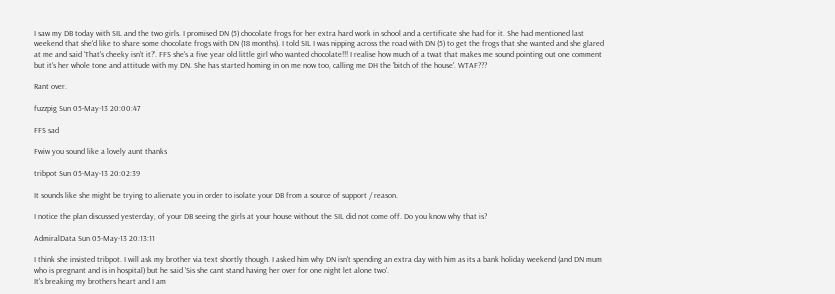I saw my DB today with SIL and the two girls. I promised DN (5) chocolate frogs for her extra hard work in school and a certificate she had for it. She had mentioned last weekend that she'd like to share some chocolate frogs with DN (18 months). I told SIL I was nipping across the road with DN (5) to get the frogs that she wanted and she glared at me and said 'That's cheeky isn't it?'. FFS she's a five year old little girl who wanted chocolate!!! I realise how much of a twat that makes me sound pointing out one comment but it's her whole tone and attitude with my DN. She has started homing in on me now too, calling me DH the 'bitch of the house'. WTAF???

Rant over.

fuzzpig Sun 05-May-13 20:00:47

FFS sad

Fwiw you sound like a lovely aunt thanks

tribpot Sun 05-May-13 20:02:39

It sounds like she might be trying to alienate you in order to isolate your DB from a source of support / reason.

I notice the plan discussed yesterday, of your DB seeing the girls at your house without the SIL did not come off. Do you know why that is?

AdmiralData Sun 05-May-13 20:13:11

I think she insisted tribpot. I will ask my brother via text shortly though. I asked him why DN isn't spending an extra day with him as its a bank holiday weekend (and DN mum who is pregnant and is in hospital) but he said 'Sis she cant stand having her over for one night let alone two'.
It's breaking my brothers heart and I am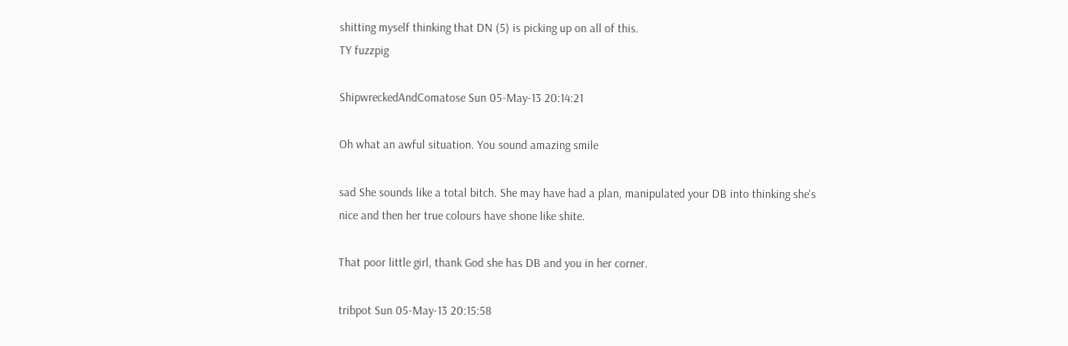shitting myself thinking that DN (5) is picking up on all of this.
TY fuzzpig

ShipwreckedAndComatose Sun 05-May-13 20:14:21

Oh what an awful situation. You sound amazing smile

sad She sounds like a total bitch. She may have had a plan, manipulated your DB into thinking she's nice and then her true colours have shone like shite.

That poor little girl, thank God she has DB and you in her corner.

tribpot Sun 05-May-13 20:15:58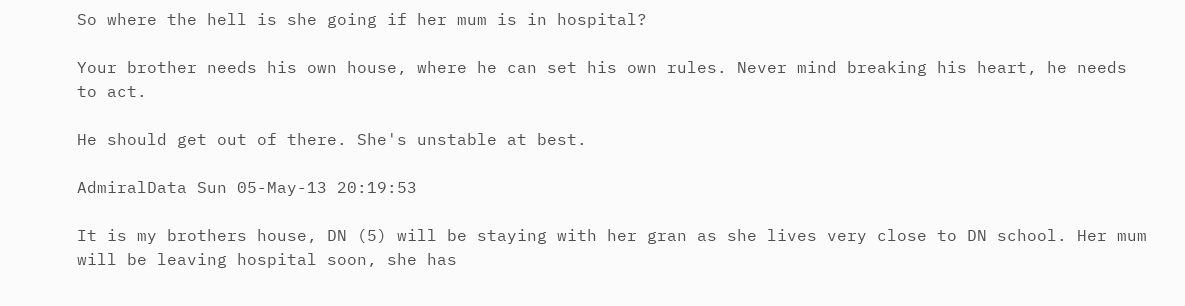So where the hell is she going if her mum is in hospital?

Your brother needs his own house, where he can set his own rules. Never mind breaking his heart, he needs to act.

He should get out of there. She's unstable at best.

AdmiralData Sun 05-May-13 20:19:53

It is my brothers house, DN (5) will be staying with her gran as she lives very close to DN school. Her mum will be leaving hospital soon, she has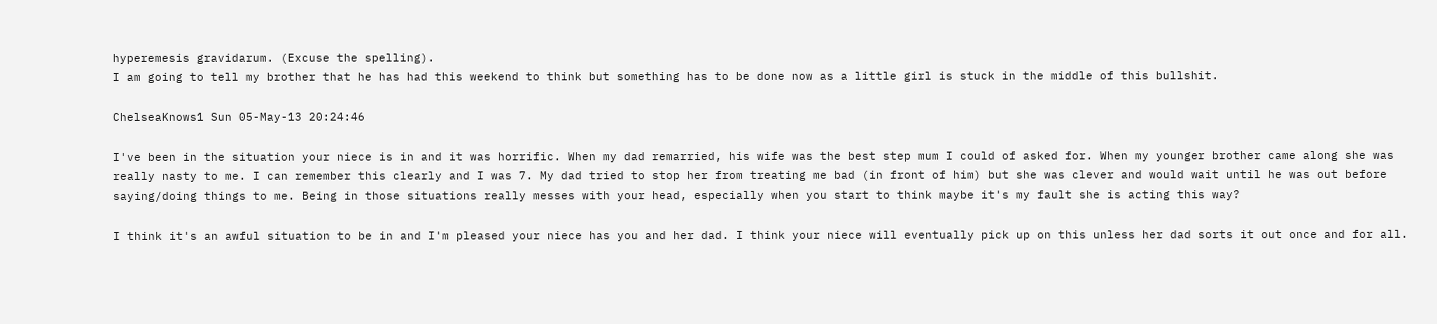hyperemesis gravidarum. (Excuse the spelling).
I am going to tell my brother that he has had this weekend to think but something has to be done now as a little girl is stuck in the middle of this bullshit.

ChelseaKnows1 Sun 05-May-13 20:24:46

I've been in the situation your niece is in and it was horrific. When my dad remarried, his wife was the best step mum I could of asked for. When my younger brother came along she was really nasty to me. I can remember this clearly and I was 7. My dad tried to stop her from treating me bad (in front of him) but she was clever and would wait until he was out before saying/doing things to me. Being in those situations really messes with your head, especially when you start to think maybe it's my fault she is acting this way?

I think it's an awful situation to be in and I'm pleased your niece has you and her dad. I think your niece will eventually pick up on this unless her dad sorts it out once and for all.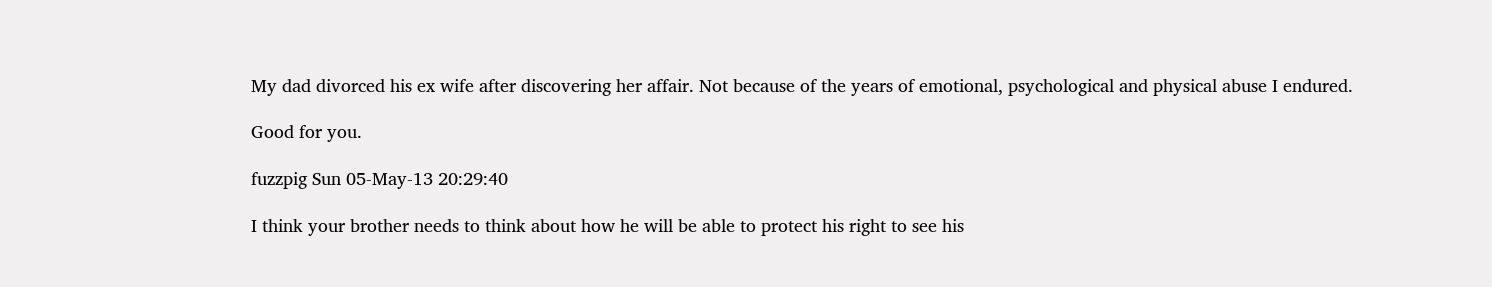My dad divorced his ex wife after discovering her affair. Not because of the years of emotional, psychological and physical abuse I endured.

Good for you.

fuzzpig Sun 05-May-13 20:29:40

I think your brother needs to think about how he will be able to protect his right to see his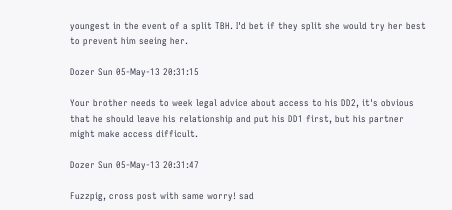youngest in the event of a split TBH. I'd bet if they split she would try her best to prevent him seeing her.

Dozer Sun 05-May-13 20:31:15

Your brother needs to week legal advice about access to his DD2, it's obvious that he should leave his relationship and put his DD1 first, but his partner might make access difficult.

Dozer Sun 05-May-13 20:31:47

Fuzzpig, cross post with same worry! sad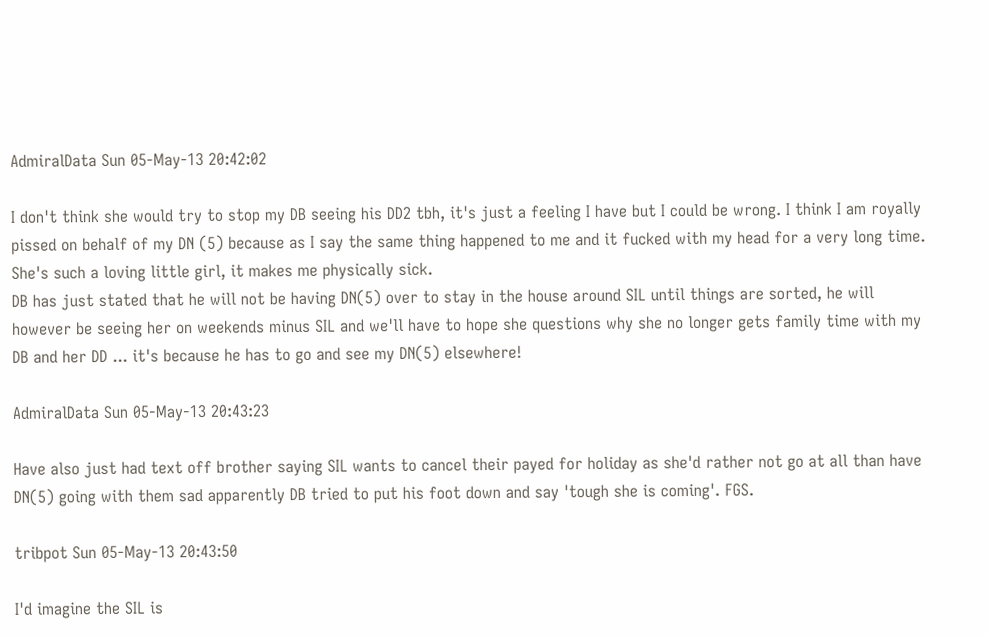AdmiralData Sun 05-May-13 20:42:02

I don't think she would try to stop my DB seeing his DD2 tbh, it's just a feeling I have but I could be wrong. I think I am royally pissed on behalf of my DN (5) because as I say the same thing happened to me and it fucked with my head for a very long time. She's such a loving little girl, it makes me physically sick.
DB has just stated that he will not be having DN(5) over to stay in the house around SIL until things are sorted, he will however be seeing her on weekends minus SIL and we'll have to hope she questions why she no longer gets family time with my DB and her DD ... it's because he has to go and see my DN(5) elsewhere!

AdmiralData Sun 05-May-13 20:43:23

Have also just had text off brother saying SIL wants to cancel their payed for holiday as she'd rather not go at all than have DN(5) going with them sad apparently DB tried to put his foot down and say 'tough she is coming'. FGS.

tribpot Sun 05-May-13 20:43:50

I'd imagine the SIL is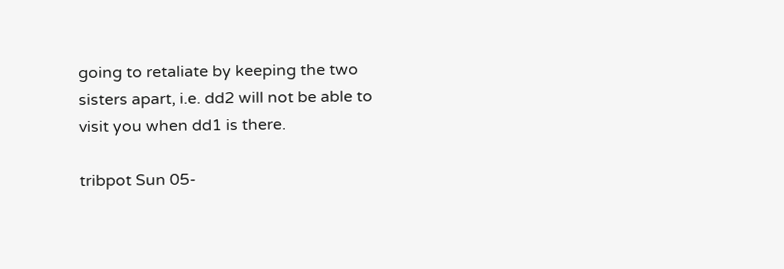going to retaliate by keeping the two sisters apart, i.e. dd2 will not be able to visit you when dd1 is there.

tribpot Sun 05-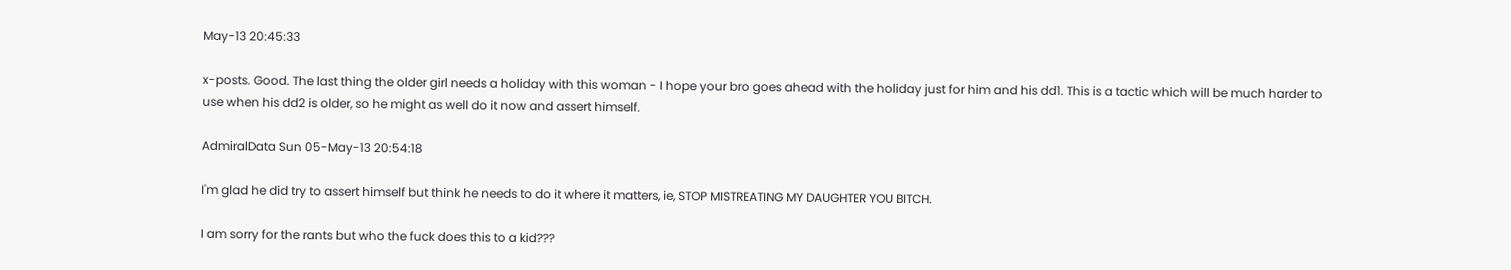May-13 20:45:33

x-posts. Good. The last thing the older girl needs a holiday with this woman - I hope your bro goes ahead with the holiday just for him and his dd1. This is a tactic which will be much harder to use when his dd2 is older, so he might as well do it now and assert himself.

AdmiralData Sun 05-May-13 20:54:18

I'm glad he did try to assert himself but think he needs to do it where it matters, ie, STOP MISTREATING MY DAUGHTER YOU BITCH.

I am sorry for the rants but who the fuck does this to a kid???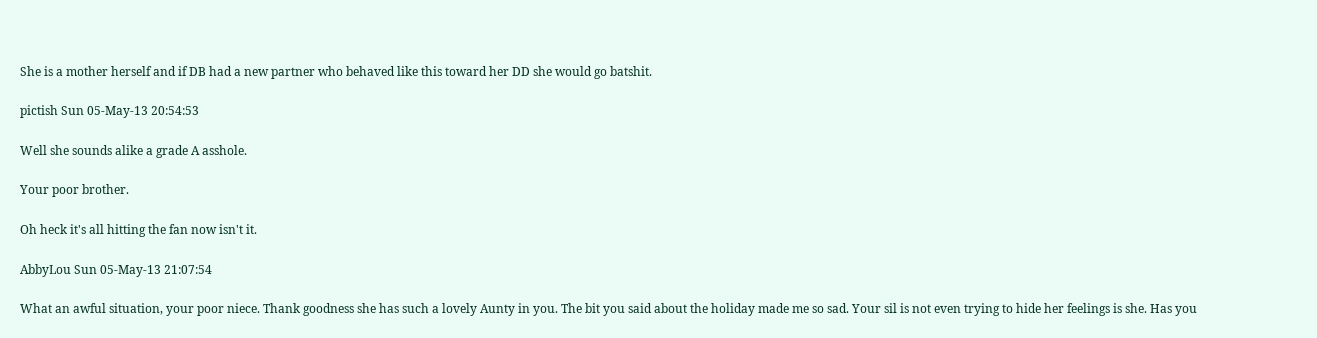She is a mother herself and if DB had a new partner who behaved like this toward her DD she would go batshit.

pictish Sun 05-May-13 20:54:53

Well she sounds alike a grade A asshole.

Your poor brother.

Oh heck it's all hitting the fan now isn't it.

AbbyLou Sun 05-May-13 21:07:54

What an awful situation, your poor niece. Thank goodness she has such a lovely Aunty in you. The bit you said about the holiday made me so sad. Your sil is not even trying to hide her feelings is she. Has you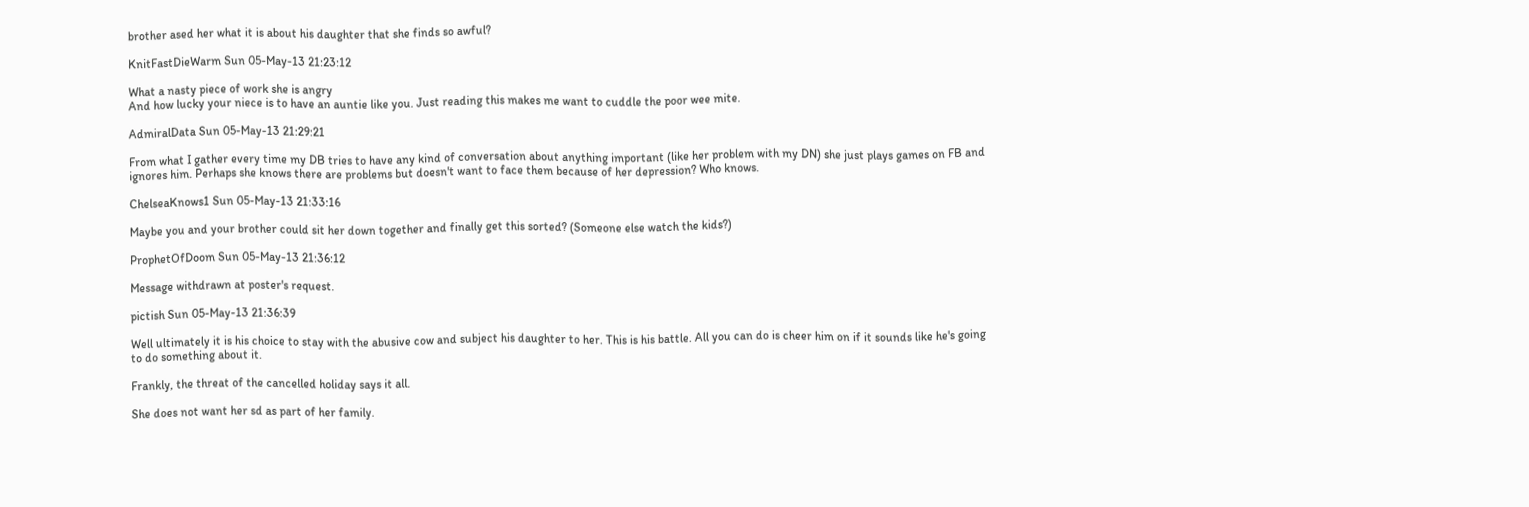brother ased her what it is about his daughter that she finds so awful?

KnitFastDieWarm Sun 05-May-13 21:23:12

What a nasty piece of work she is angry
And how lucky your niece is to have an auntie like you. Just reading this makes me want to cuddle the poor wee mite.

AdmiralData Sun 05-May-13 21:29:21

From what I gather every time my DB tries to have any kind of conversation about anything important (like her problem with my DN) she just plays games on FB and ignores him. Perhaps she knows there are problems but doesn't want to face them because of her depression? Who knows.

ChelseaKnows1 Sun 05-May-13 21:33:16

Maybe you and your brother could sit her down together and finally get this sorted? (Someone else watch the kids?)

ProphetOfDoom Sun 05-May-13 21:36:12

Message withdrawn at poster's request.

pictish Sun 05-May-13 21:36:39

Well ultimately it is his choice to stay with the abusive cow and subject his daughter to her. This is his battle. All you can do is cheer him on if it sounds like he's going to do something about it.

Frankly, the threat of the cancelled holiday says it all.

She does not want her sd as part of her family.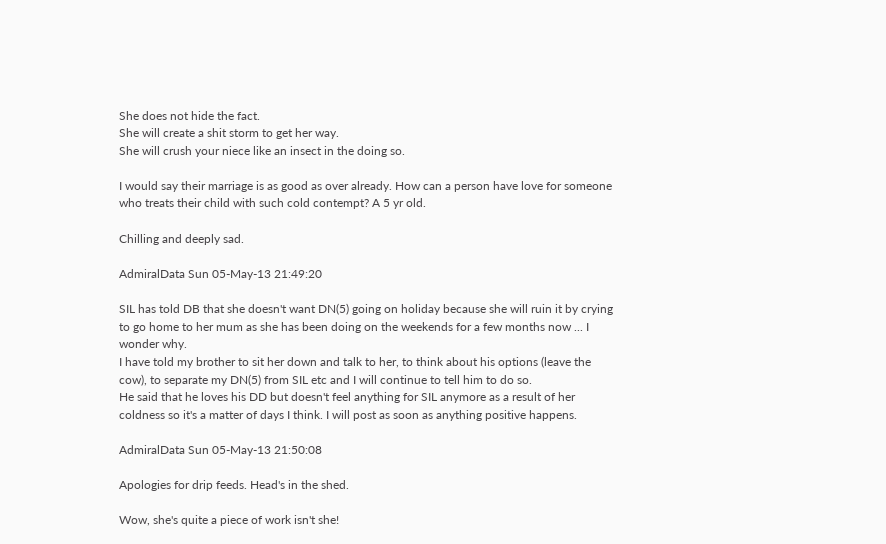She does not hide the fact.
She will create a shit storm to get her way.
She will crush your niece like an insect in the doing so.

I would say their marriage is as good as over already. How can a person have love for someone who treats their child with such cold contempt? A 5 yr old.

Chilling and deeply sad.

AdmiralData Sun 05-May-13 21:49:20

SIL has told DB that she doesn't want DN(5) going on holiday because she will ruin it by crying to go home to her mum as she has been doing on the weekends for a few months now ... I wonder why.
I have told my brother to sit her down and talk to her, to think about his options (leave the cow), to separate my DN(5) from SIL etc and I will continue to tell him to do so.
He said that he loves his DD but doesn't feel anything for SIL anymore as a result of her coldness so it's a matter of days I think. I will post as soon as anything positive happens.

AdmiralData Sun 05-May-13 21:50:08

Apologies for drip feeds. Head's in the shed.

Wow, she's quite a piece of work isn't she!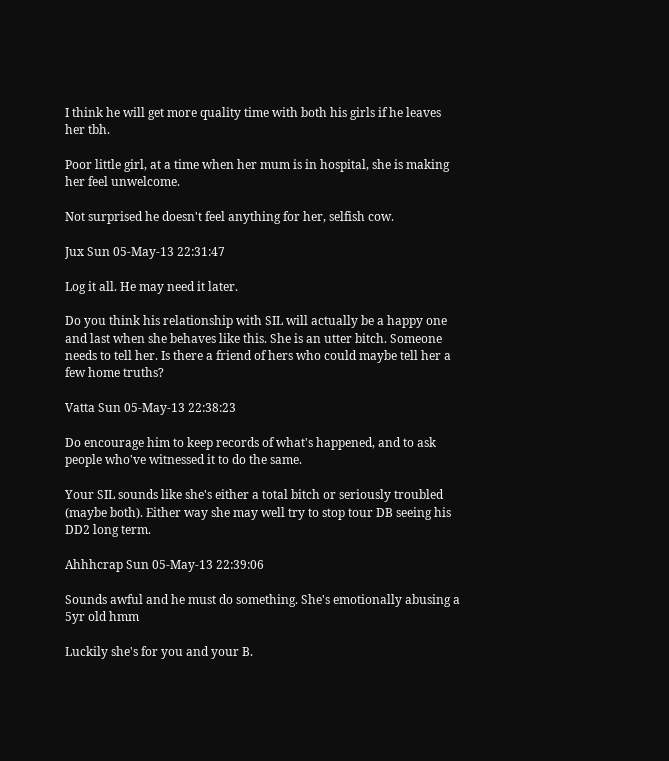I think he will get more quality time with both his girls if he leaves her tbh.

Poor little girl, at a time when her mum is in hospital, she is making her feel unwelcome.

Not surprised he doesn't feel anything for her, selfish cow.

Jux Sun 05-May-13 22:31:47

Log it all. He may need it later.

Do you think his relationship with SIL will actually be a happy one and last when she behaves like this. She is an utter bitch. Someone needs to tell her. Is there a friend of hers who could maybe tell her a few home truths?

Vatta Sun 05-May-13 22:38:23

Do encourage him to keep records of what's happened, and to ask people who've witnessed it to do the same.

Your SIL sounds like she's either a total bitch or seriously troubled (maybe both). Either way she may well try to stop tour DB seeing his DD2 long term.

Ahhhcrap Sun 05-May-13 22:39:06

Sounds awful and he must do something. She's emotionally abusing a 5yr old hmm

Luckily she's for you and your B.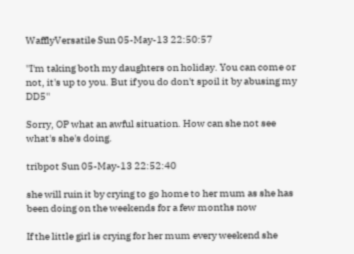WafflyVersatile Sun 05-May-13 22:50:57

''I'm taking both my daughters on holiday. You can come or not, it's up to you. But if you do don't spoil it by abusing my DD5''

Sorry, OP what an awful situation. How can she not see what's she's doing.

tribpot Sun 05-May-13 22:52:40

she will ruin it by crying to go home to her mum as she has been doing on the weekends for a few months now

If the little girl is crying for her mum every weekend she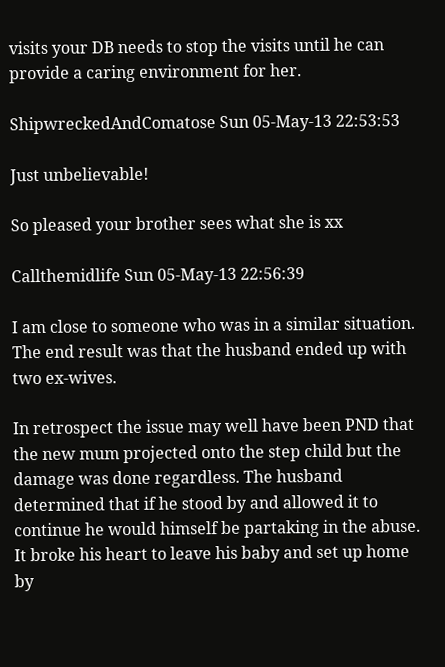visits your DB needs to stop the visits until he can provide a caring environment for her.

ShipwreckedAndComatose Sun 05-May-13 22:53:53

Just unbelievable!

So pleased your brother sees what she is xx

Callthemidlife Sun 05-May-13 22:56:39

I am close to someone who was in a similar situation. The end result was that the husband ended up with two ex-wives.

In retrospect the issue may well have been PND that the new mum projected onto the step child but the damage was done regardless. The husband determined that if he stood by and allowed it to continue he would himself be partaking in the abuse. It broke his heart to leave his baby and set up home by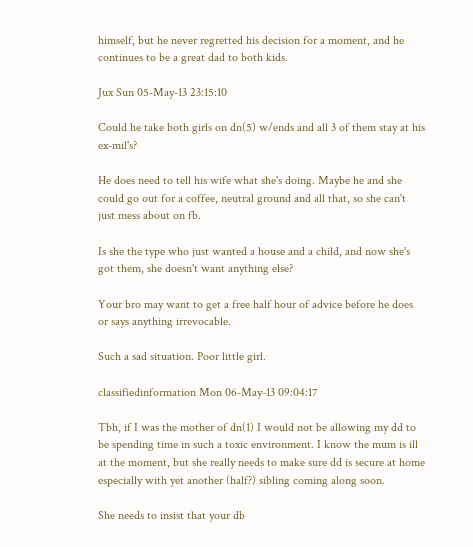himself, but he never regretted his decision for a moment, and he continues to be a great dad to both kids.

Jux Sun 05-May-13 23:15:10

Could he take both girls on dn(5) w/ends and all 3 of them stay at his ex-mil's?

He does need to tell his wife what she's doing. Maybe he and she could go out for a coffee, neutral ground and all that, so she can't just mess about on fb.

Is she the type who just wanted a house and a child, and now she's got them, she doesn't want anything else?

Your bro may want to get a free half hour of advice before he does or says anything irrevocable.

Such a sad situation. Poor little girl.

classifiedinformation Mon 06-May-13 09:04:17

Tbh, if I was the mother of dn(1) I would not be allowing my dd to be spending time in such a toxic environment. I know the mum is ill at the moment, but she really needs to make sure dd is secure at home especially with yet another (half?) sibling coming along soon.

She needs to insist that your db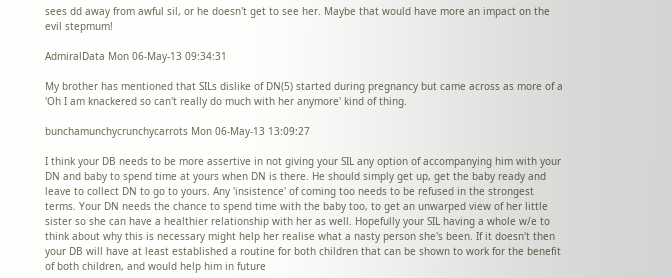sees dd away from awful sil, or he doesn't get to see her. Maybe that would have more an impact on the evil stepmum!

AdmiralData Mon 06-May-13 09:34:31

My brother has mentioned that SILs dislike of DN(5) started during pregnancy but came across as more of a 'Oh I am knackered so can't really do much with her anymore' kind of thing.

bunchamunchycrunchycarrots Mon 06-May-13 13:09:27

I think your DB needs to be more assertive in not giving your SIL any option of accompanying him with your DN and baby to spend time at yours when DN is there. He should simply get up, get the baby ready and leave to collect DN to go to yours. Any 'insistence' of coming too needs to be refused in the strongest terms. Your DN needs the chance to spend time with the baby too, to get an unwarped view of her little sister so she can have a healthier relationship with her as well. Hopefully your SIL having a whole w/e to think about why this is necessary might help her realise what a nasty person she's been. If it doesn't then your DB will have at least established a routine for both children that can be shown to work for the benefit of both children, and would help him in future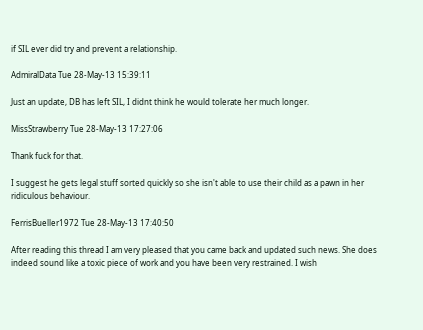if SIL ever did try and prevent a relationship.

AdmiralData Tue 28-May-13 15:39:11

Just an update, DB has left SIL, I didnt think he would tolerate her much longer.

MissStrawberry Tue 28-May-13 17:27:06

Thank fuck for that.

I suggest he gets legal stuff sorted quickly so she isn't able to use their child as a pawn in her ridiculous behaviour.

FerrisBueller1972 Tue 28-May-13 17:40:50

After reading this thread I am very pleased that you came back and updated such news. She does indeed sound like a toxic piece of work and you have been very restrained. I wish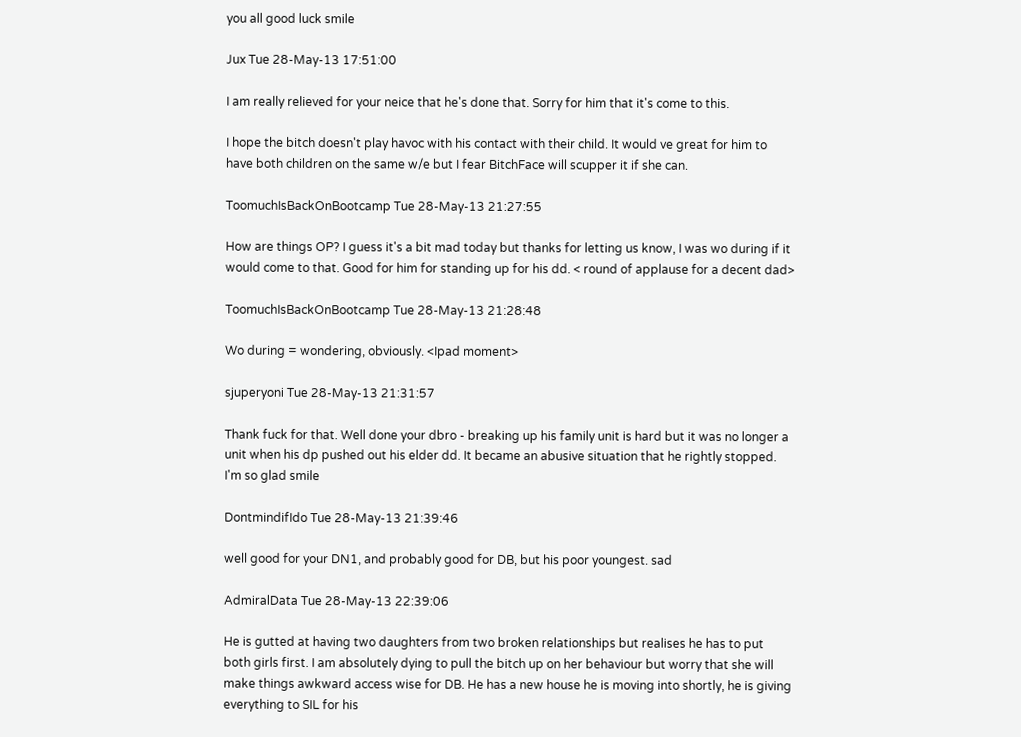you all good luck smile

Jux Tue 28-May-13 17:51:00

I am really relieved for your neice that he's done that. Sorry for him that it's come to this.

I hope the bitch doesn't play havoc with his contact with their child. It would ve great for him to have both children on the same w/e but I fear BitchFace will scupper it if she can.

ToomuchIsBackOnBootcamp Tue 28-May-13 21:27:55

How are things OP? I guess it's a bit mad today but thanks for letting us know, I was wo during if it would come to that. Good for him for standing up for his dd. < round of applause for a decent dad>

ToomuchIsBackOnBootcamp Tue 28-May-13 21:28:48

Wo during = wondering, obviously. <Ipad moment>

sjuperyoni Tue 28-May-13 21:31:57

Thank fuck for that. Well done your dbro - breaking up his family unit is hard but it was no longer a unit when his dp pushed out his elder dd. It became an abusive situation that he rightly stopped. I'm so glad smile

DontmindifIdo Tue 28-May-13 21:39:46

well good for your DN1, and probably good for DB, but his poor youngest. sad

AdmiralData Tue 28-May-13 22:39:06

He is gutted at having two daughters from two broken relationships but realises he has to put both girls first. I am absolutely dying to pull the bitch up on her behaviour but worry that she will make things awkward access wise for DB. He has a new house he is moving into shortly, he is giving everything to SIL for his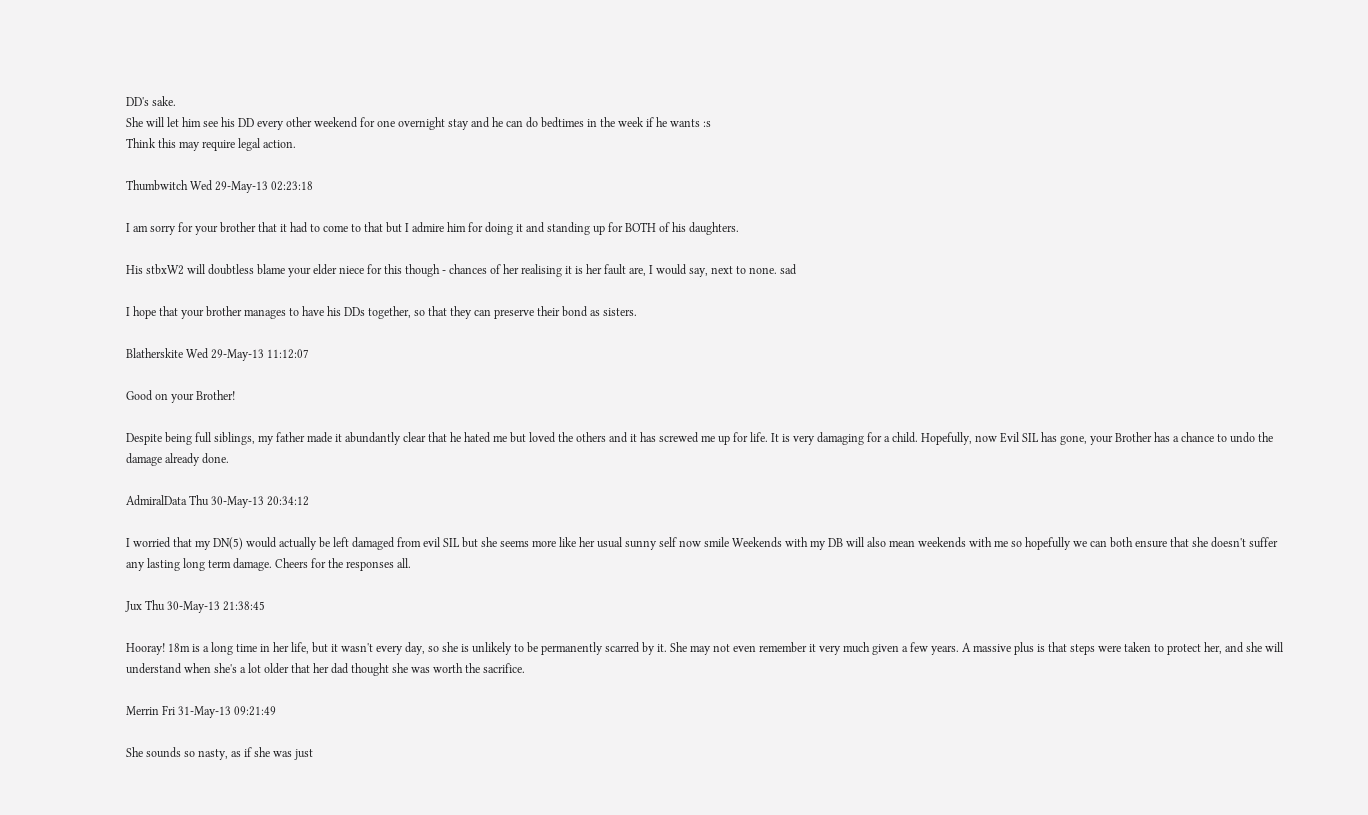DD's sake.
She will let him see his DD every other weekend for one overnight stay and he can do bedtimes in the week if he wants :s
Think this may require legal action.

Thumbwitch Wed 29-May-13 02:23:18

I am sorry for your brother that it had to come to that but I admire him for doing it and standing up for BOTH of his daughters.

His stbxW2 will doubtless blame your elder niece for this though - chances of her realising it is her fault are, I would say, next to none. sad

I hope that your brother manages to have his DDs together, so that they can preserve their bond as sisters.

Blatherskite Wed 29-May-13 11:12:07

Good on your Brother!

Despite being full siblings, my father made it abundantly clear that he hated me but loved the others and it has screwed me up for life. It is very damaging for a child. Hopefully, now Evil SIL has gone, your Brother has a chance to undo the damage already done.

AdmiralData Thu 30-May-13 20:34:12

I worried that my DN(5) would actually be left damaged from evil SIL but she seems more like her usual sunny self now smile Weekends with my DB will also mean weekends with me so hopefully we can both ensure that she doesn't suffer any lasting long term damage. Cheers for the responses all.

Jux Thu 30-May-13 21:38:45

Hooray! 18m is a long time in her life, but it wasn't every day, so she is unlikely to be permanently scarred by it. She may not even remember it very much given a few years. A massive plus is that steps were taken to protect her, and she will understand when she's a lot older that her dad thought she was worth the sacrifice.

Merrin Fri 31-May-13 09:21:49

She sounds so nasty, as if she was just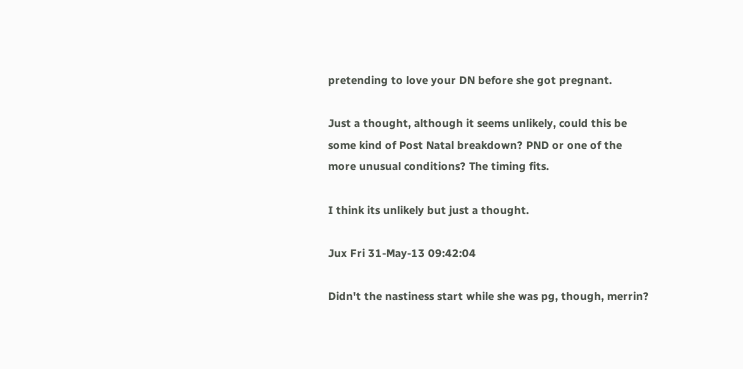pretending to love your DN before she got pregnant.

Just a thought, although it seems unlikely, could this be some kind of Post Natal breakdown? PND or one of the more unusual conditions? The timing fits.

I think its unlikely but just a thought.

Jux Fri 31-May-13 09:42:04

Didn't the nastiness start while she was pg, though, merrin?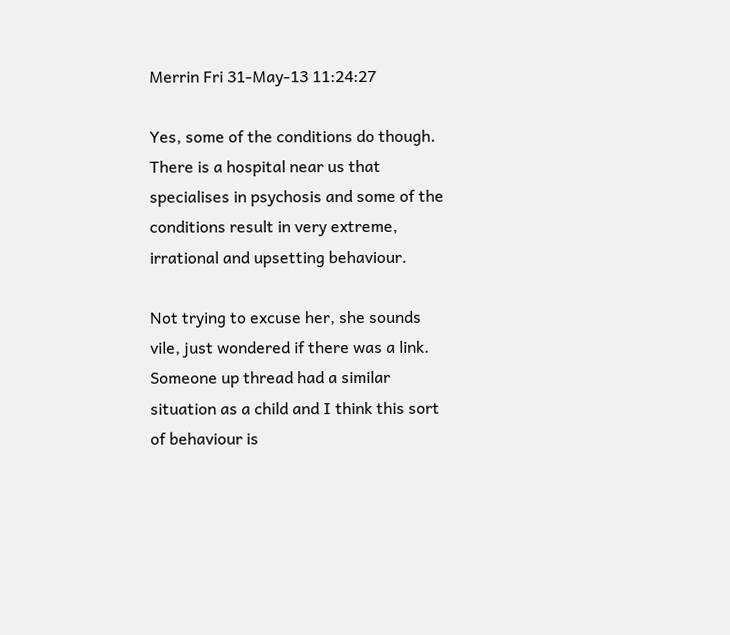Merrin Fri 31-May-13 11:24:27

Yes, some of the conditions do though. There is a hospital near us that specialises in psychosis and some of the conditions result in very extreme, irrational and upsetting behaviour.

Not trying to excuse her, she sounds vile, just wondered if there was a link. Someone up thread had a similar situation as a child and I think this sort of behaviour is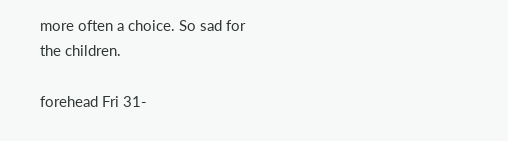more often a choice. So sad for the children.

forehead Fri 31-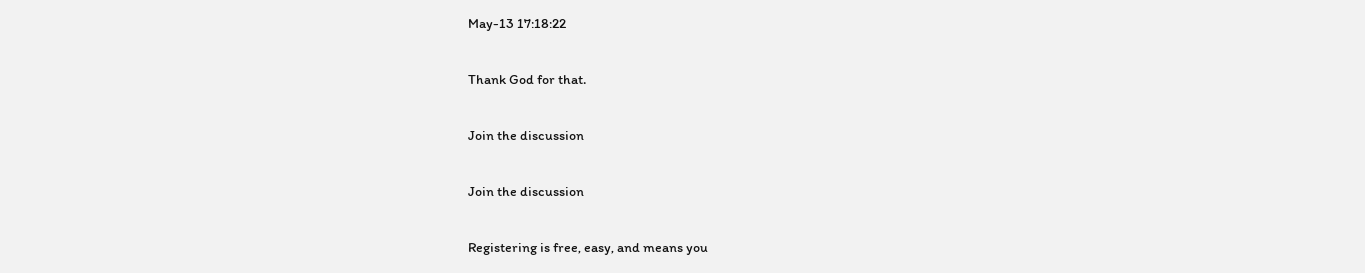May-13 17:18:22

Thank God for that.

Join the discussion

Join the discussion

Registering is free, easy, and means you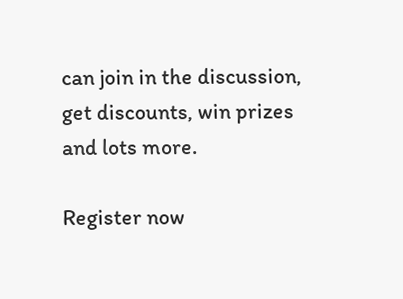can join in the discussion, get discounts, win prizes and lots more.

Register now